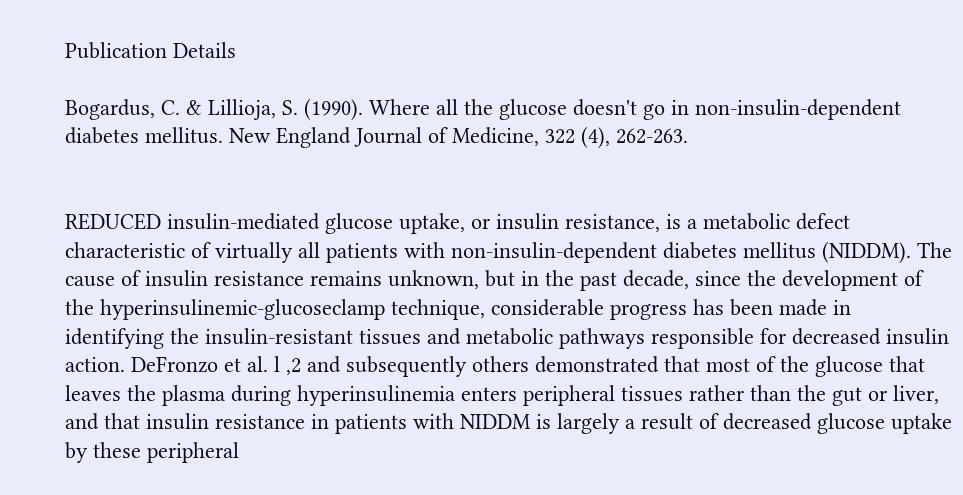Publication Details

Bogardus, C. & Lillioja, S. (1990). Where all the glucose doesn't go in non-insulin-dependent diabetes mellitus. New England Journal of Medicine, 322 (4), 262-263.


REDUCED insulin-mediated glucose uptake, or insulin resistance, is a metabolic defect characteristic of virtually all patients with non-insulin-dependent diabetes mellitus (NIDDM). The cause of insulin resistance remains unknown, but in the past decade, since the development of the hyperinsulinemic-glucoseclamp technique, considerable progress has been made in identifying the insulin-resistant tissues and metabolic pathways responsible for decreased insulin action. DeFronzo et al. l ,2 and subsequently others demonstrated that most of the glucose that leaves the plasma during hyperinsulinemia enters peripheral tissues rather than the gut or liver, and that insulin resistance in patients with NIDDM is largely a result of decreased glucose uptake by these peripheral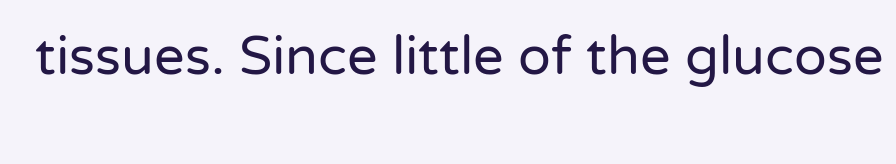tissues. Since little of the glucose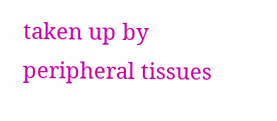taken up by peripheral tissues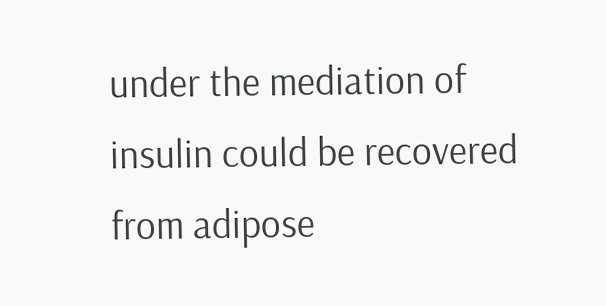under the mediation of insulin could be recovered from adipose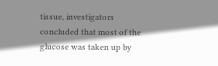tissue, investigators concluded that most of the glucose was taken up by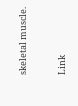skeletal muscle.



Link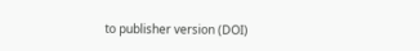to publisher version (DOI)